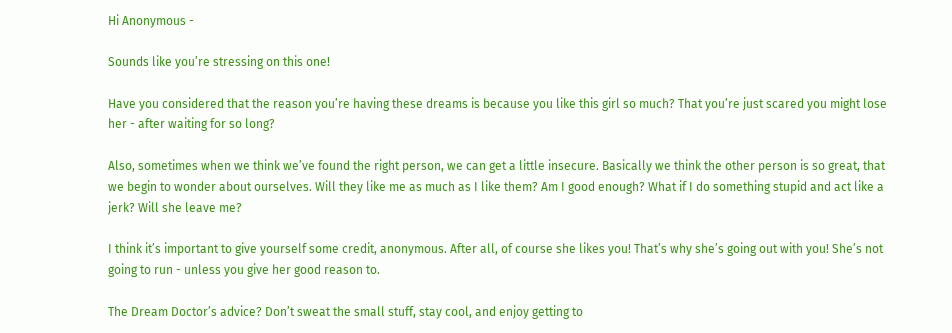Hi Anonymous -

Sounds like you’re stressing on this one!

Have you considered that the reason you’re having these dreams is because you like this girl so much? That you’re just scared you might lose her - after waiting for so long?

Also, sometimes when we think we’ve found the right person, we can get a little insecure. Basically we think the other person is so great, that we begin to wonder about ourselves. Will they like me as much as I like them? Am I good enough? What if I do something stupid and act like a jerk? Will she leave me?

I think it’s important to give yourself some credit, anonymous. After all, of course she likes you! That’s why she’s going out with you! She’s not going to run - unless you give her good reason to.

The Dream Doctor’s advice? Don’t sweat the small stuff, stay cool, and enjoy getting to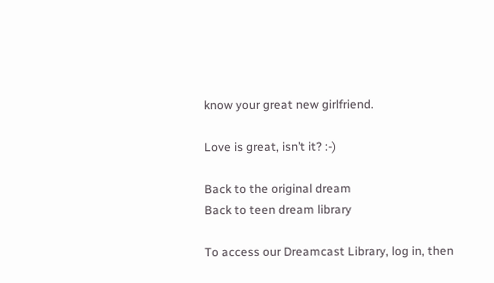know your great new girlfriend.

Love is great, isn’t it? :-)

Back to the original dream
Back to teen dream library

To access our Dreamcast Library, log in, then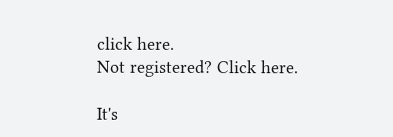click here.
Not registered? Click here.

It's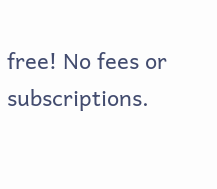free! No fees or subscriptions.